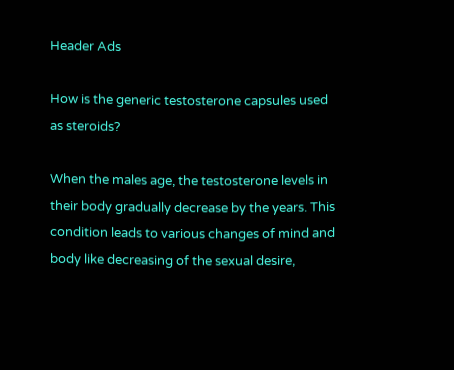Header Ads

How is the generic testosterone capsules used as steroids?

When the males age, the testosterone levels in their body gradually decrease by the years. This condition leads to various changes of mind and body like decreasing of the sexual desire,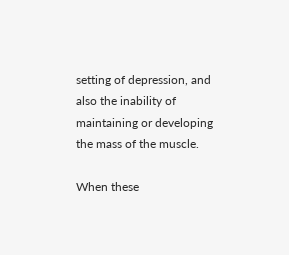setting of depression, and also the inability of maintaining or developing the mass of the muscle.

When these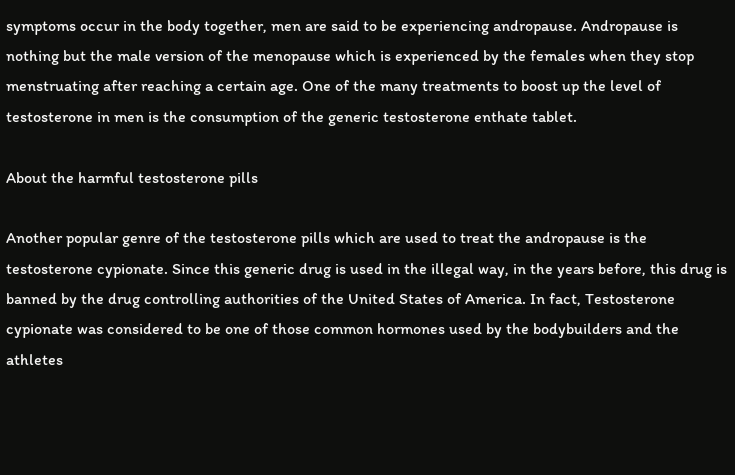symptoms occur in the body together, men are said to be experiencing andropause. Andropause is nothing but the male version of the menopause which is experienced by the females when they stop menstruating after reaching a certain age. One of the many treatments to boost up the level of testosterone in men is the consumption of the generic testosterone enthate tablet.

About the harmful testosterone pills

Another popular genre of the testosterone pills which are used to treat the andropause is the testosterone cypionate. Since this generic drug is used in the illegal way, in the years before, this drug is banned by the drug controlling authorities of the United States of America. In fact, Testosterone cypionate was considered to be one of those common hormones used by the bodybuilders and the athletes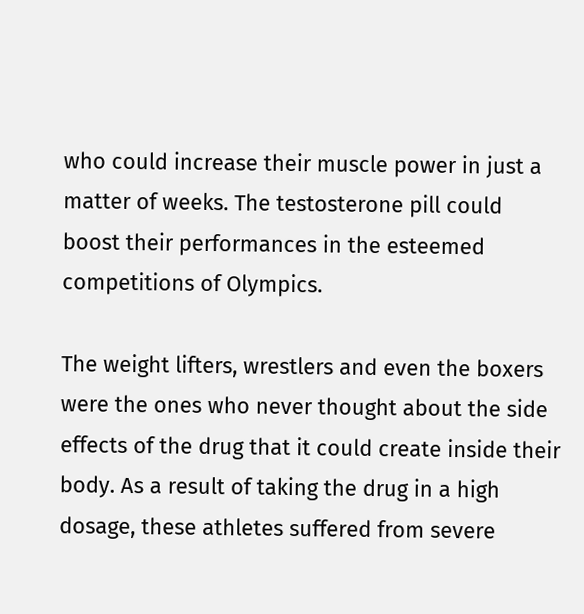who could increase their muscle power in just a matter of weeks. The testosterone pill could boost their performances in the esteemed competitions of Olympics.

The weight lifters, wrestlers and even the boxers were the ones who never thought about the side effects of the drug that it could create inside their body. As a result of taking the drug in a high dosage, these athletes suffered from severe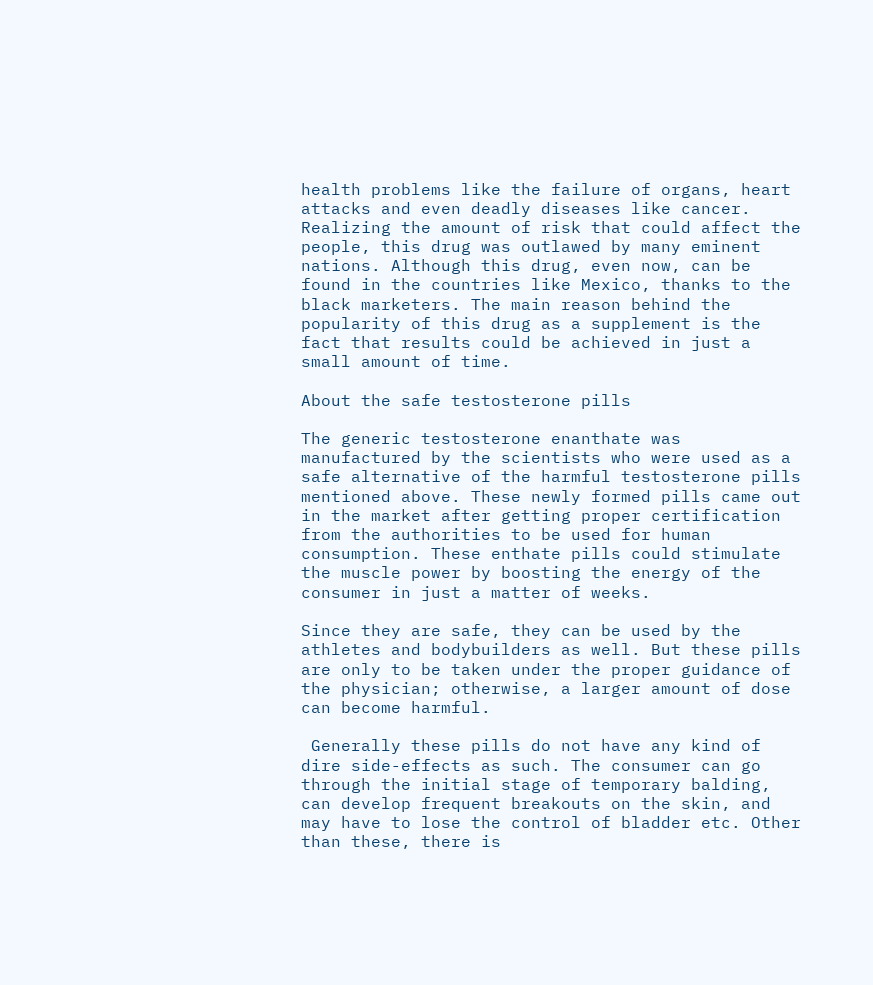health problems like the failure of organs, heart attacks and even deadly diseases like cancer. Realizing the amount of risk that could affect the people, this drug was outlawed by many eminent nations. Although this drug, even now, can be found in the countries like Mexico, thanks to the black marketers. The main reason behind the popularity of this drug as a supplement is the fact that results could be achieved in just a small amount of time.

About the safe testosterone pills

The generic testosterone enanthate was manufactured by the scientists who were used as a safe alternative of the harmful testosterone pills mentioned above. These newly formed pills came out in the market after getting proper certification from the authorities to be used for human consumption. These enthate pills could stimulate the muscle power by boosting the energy of the consumer in just a matter of weeks.

Since they are safe, they can be used by the athletes and bodybuilders as well. But these pills are only to be taken under the proper guidance of the physician; otherwise, a larger amount of dose can become harmful.

 Generally these pills do not have any kind of dire side-effects as such. The consumer can go through the initial stage of temporary balding, can develop frequent breakouts on the skin, and may have to lose the control of bladder etc. Other than these, there is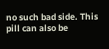no such bad side. This pill can also be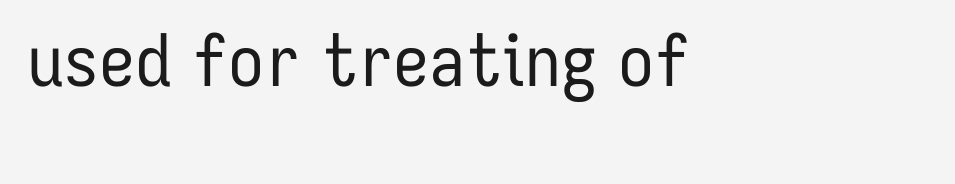used for treating of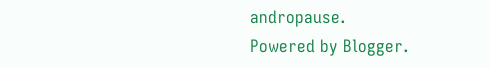andropause.
Powered by Blogger.